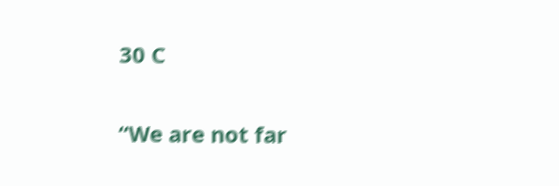30 C

“We are not far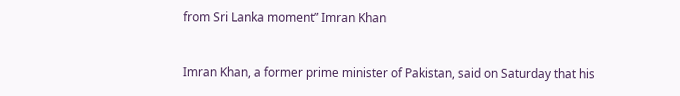from Sri Lanka moment” Imran Khan


Imran Khan, a former prime minister of Pakistan, said on Saturday that his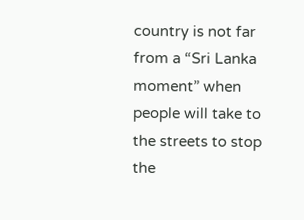country is not far from a “Sri Lanka moment” when people will take to the streets to stop the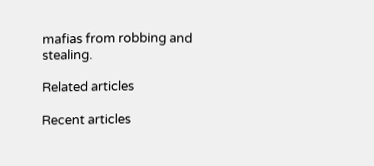mafias from robbing and stealing.

Related articles

Recent articles